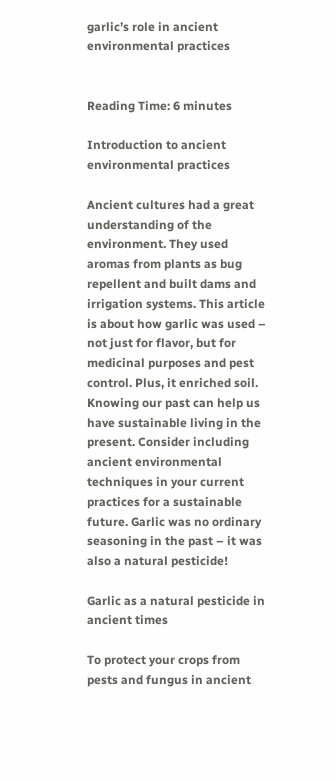garlic’s role in ancient environmental practices


Reading Time: 6 minutes

Introduction to ancient environmental practices

Ancient cultures had a great understanding of the environment. They used aromas from plants as bug repellent and built dams and irrigation systems. This article is about how garlic was used – not just for flavor, but for medicinal purposes and pest control. Plus, it enriched soil. Knowing our past can help us have sustainable living in the present. Consider including ancient environmental techniques in your current practices for a sustainable future. Garlic was no ordinary seasoning in the past – it was also a natural pesticide!

Garlic as a natural pesticide in ancient times

To protect your crops from pests and fungus in ancient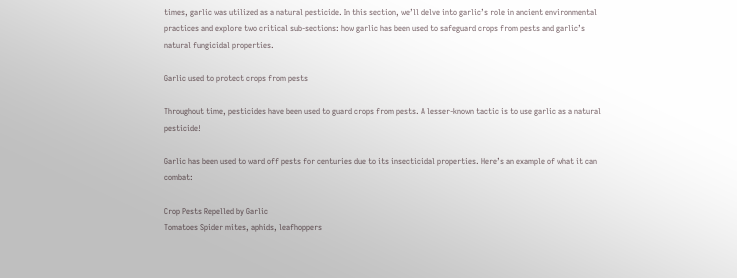times, garlic was utilized as a natural pesticide. In this section, we’ll delve into garlic’s role in ancient environmental practices and explore two critical sub-sections: how garlic has been used to safeguard crops from pests and garlic’s natural fungicidal properties.

Garlic used to protect crops from pests

Throughout time, pesticides have been used to guard crops from pests. A lesser-known tactic is to use garlic as a natural pesticide!

Garlic has been used to ward off pests for centuries due to its insecticidal properties. Here’s an example of what it can combat:

Crop Pests Repelled by Garlic
Tomatoes Spider mites, aphids, leafhoppers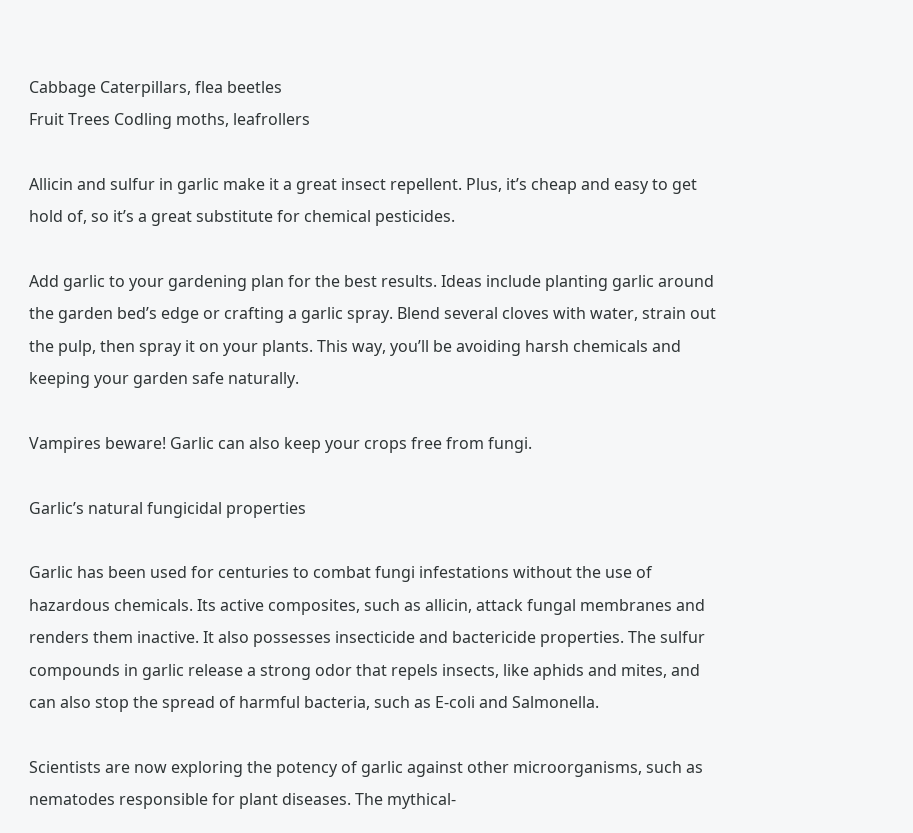Cabbage Caterpillars, flea beetles
Fruit Trees Codling moths, leafrollers

Allicin and sulfur in garlic make it a great insect repellent. Plus, it’s cheap and easy to get hold of, so it’s a great substitute for chemical pesticides.

Add garlic to your gardening plan for the best results. Ideas include planting garlic around the garden bed’s edge or crafting a garlic spray. Blend several cloves with water, strain out the pulp, then spray it on your plants. This way, you’ll be avoiding harsh chemicals and keeping your garden safe naturally.

Vampires beware! Garlic can also keep your crops free from fungi.

Garlic’s natural fungicidal properties

Garlic has been used for centuries to combat fungi infestations without the use of hazardous chemicals. Its active composites, such as allicin, attack fungal membranes and renders them inactive. It also possesses insecticide and bactericide properties. The sulfur compounds in garlic release a strong odor that repels insects, like aphids and mites, and can also stop the spread of harmful bacteria, such as E-coli and Salmonella.

Scientists are now exploring the potency of garlic against other microorganisms, such as nematodes responsible for plant diseases. The mythical-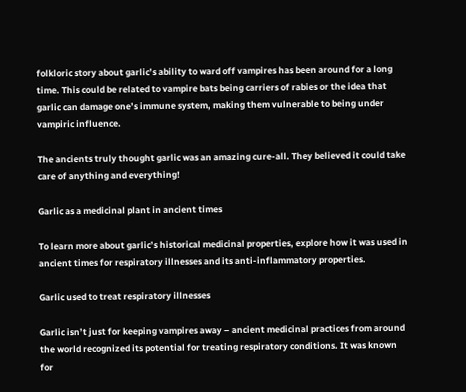folkloric story about garlic’s ability to ward off vampires has been around for a long time. This could be related to vampire bats being carriers of rabies or the idea that garlic can damage one’s immune system, making them vulnerable to being under vampiric influence.

The ancients truly thought garlic was an amazing cure-all. They believed it could take care of anything and everything!

Garlic as a medicinal plant in ancient times

To learn more about garlic’s historical medicinal properties, explore how it was used in ancient times for respiratory illnesses and its anti-inflammatory properties.

Garlic used to treat respiratory illnesses

Garlic isn’t just for keeping vampires away – ancient medicinal practices from around the world recognized its potential for treating respiratory conditions. It was known for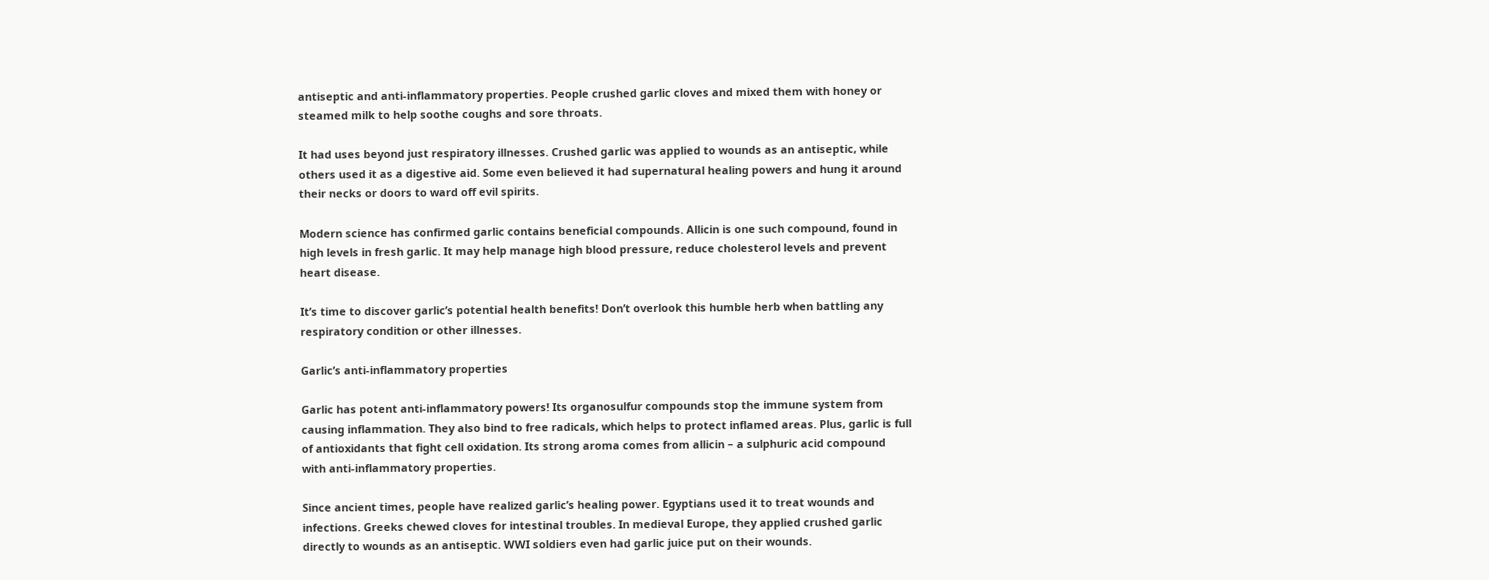antiseptic and anti-inflammatory properties. People crushed garlic cloves and mixed them with honey or steamed milk to help soothe coughs and sore throats.

It had uses beyond just respiratory illnesses. Crushed garlic was applied to wounds as an antiseptic, while others used it as a digestive aid. Some even believed it had supernatural healing powers and hung it around their necks or doors to ward off evil spirits.

Modern science has confirmed garlic contains beneficial compounds. Allicin is one such compound, found in high levels in fresh garlic. It may help manage high blood pressure, reduce cholesterol levels and prevent heart disease.

It’s time to discover garlic’s potential health benefits! Don’t overlook this humble herb when battling any respiratory condition or other illnesses.

Garlic’s anti-inflammatory properties

Garlic has potent anti-inflammatory powers! Its organosulfur compounds stop the immune system from causing inflammation. They also bind to free radicals, which helps to protect inflamed areas. Plus, garlic is full of antioxidants that fight cell oxidation. Its strong aroma comes from allicin – a sulphuric acid compound with anti-inflammatory properties.

Since ancient times, people have realized garlic’s healing power. Egyptians used it to treat wounds and infections. Greeks chewed cloves for intestinal troubles. In medieval Europe, they applied crushed garlic directly to wounds as an antiseptic. WWI soldiers even had garlic juice put on their wounds.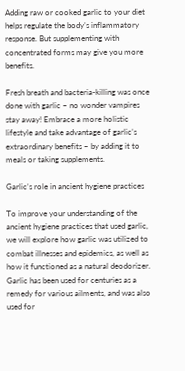Adding raw or cooked garlic to your diet helps regulate the body’s inflammatory response. But supplementing with concentrated forms may give you more benefits.

Fresh breath and bacteria-killing was once done with garlic – no wonder vampires stay away! Embrace a more holistic lifestyle and take advantage of garlic’s extraordinary benefits – by adding it to meals or taking supplements.

Garlic’s role in ancient hygiene practices

To improve your understanding of the ancient hygiene practices that used garlic, we will explore how garlic was utilized to combat illnesses and epidemics, as well as how it functioned as a natural deodorizer. Garlic has been used for centuries as a remedy for various ailments, and was also used for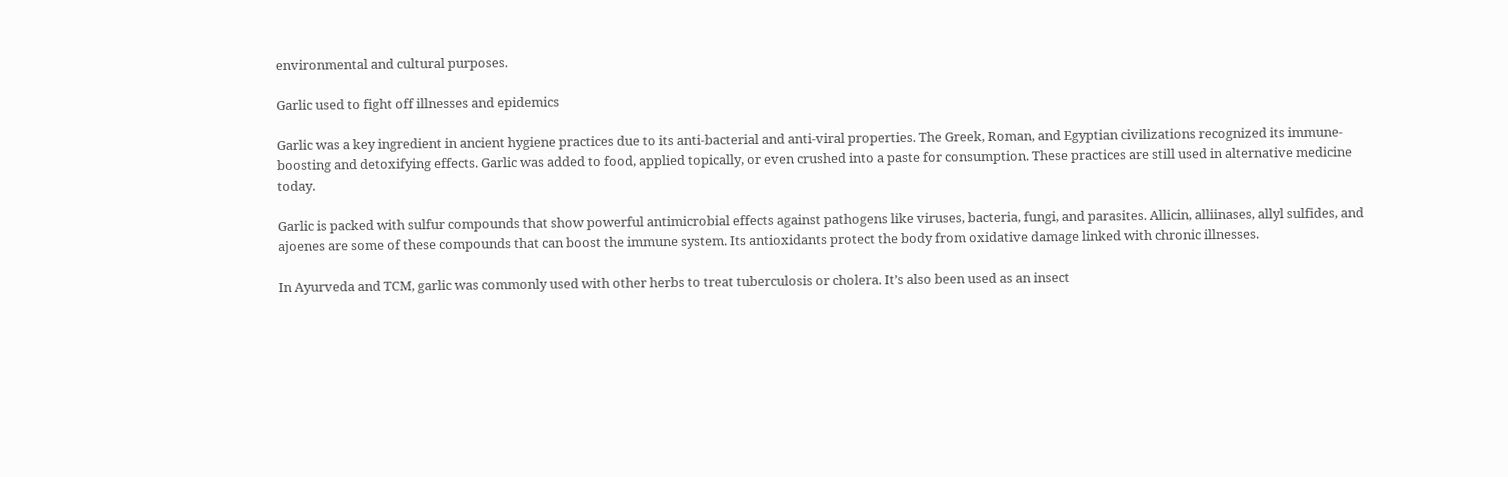environmental and cultural purposes.

Garlic used to fight off illnesses and epidemics

Garlic was a key ingredient in ancient hygiene practices due to its anti-bacterial and anti-viral properties. The Greek, Roman, and Egyptian civilizations recognized its immune-boosting and detoxifying effects. Garlic was added to food, applied topically, or even crushed into a paste for consumption. These practices are still used in alternative medicine today.

Garlic is packed with sulfur compounds that show powerful antimicrobial effects against pathogens like viruses, bacteria, fungi, and parasites. Allicin, alliinases, allyl sulfides, and ajoenes are some of these compounds that can boost the immune system. Its antioxidants protect the body from oxidative damage linked with chronic illnesses.

In Ayurveda and TCM, garlic was commonly used with other herbs to treat tuberculosis or cholera. It’s also been used as an insect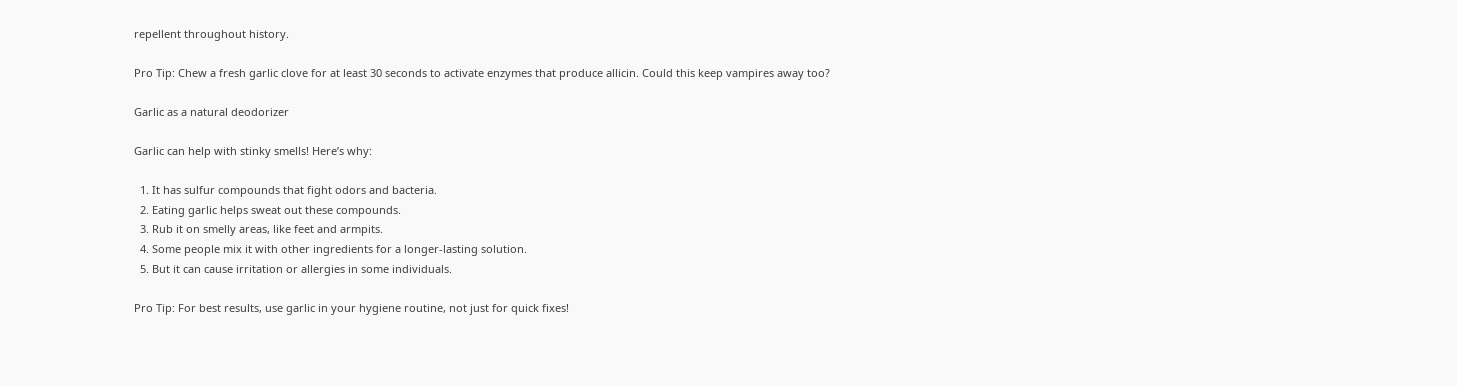repellent throughout history.

Pro Tip: Chew a fresh garlic clove for at least 30 seconds to activate enzymes that produce allicin. Could this keep vampires away too?

Garlic as a natural deodorizer

Garlic can help with stinky smells! Here’s why:

  1. It has sulfur compounds that fight odors and bacteria.
  2. Eating garlic helps sweat out these compounds.
  3. Rub it on smelly areas, like feet and armpits.
  4. Some people mix it with other ingredients for a longer-lasting solution.
  5. But it can cause irritation or allergies in some individuals.

Pro Tip: For best results, use garlic in your hygiene routine, not just for quick fixes!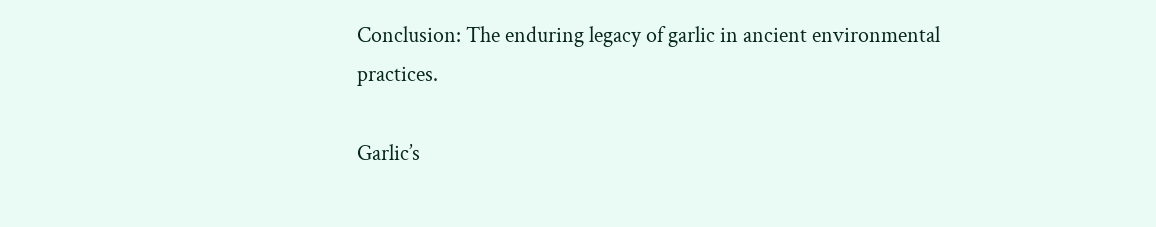Conclusion: The enduring legacy of garlic in ancient environmental practices.

Garlic’s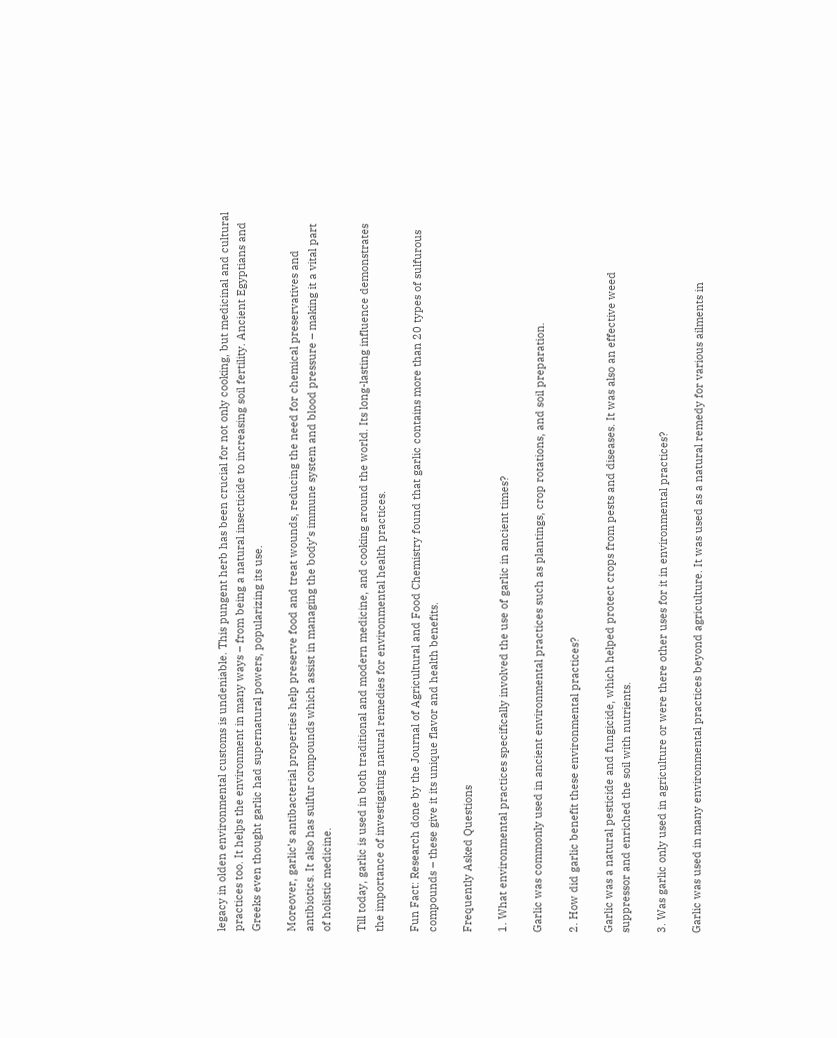legacy in olden environmental customs is undeniable. This pungent herb has been crucial for not only cooking, but medicinal and cultural practices too. It helps the environment in many ways – from being a natural insecticide to increasing soil fertility. Ancient Egyptians and Greeks even thought garlic had supernatural powers, popularizing its use.

Moreover, garlic’s antibacterial properties help preserve food and treat wounds, reducing the need for chemical preservatives and antibiotics. It also has sulfur compounds which assist in managing the body’s immune system and blood pressure – making it a vital part of holistic medicine.

Till today, garlic is used in both traditional and modern medicine, and cooking around the world. Its long-lasting influence demonstrates the importance of investigating natural remedies for environmental health practices.

Fun Fact: Research done by the Journal of Agricultural and Food Chemistry found that garlic contains more than 20 types of sulfurous compounds – these give it its unique flavor and health benefits.

Frequently Asked Questions

1. What environmental practices specifically involved the use of garlic in ancient times?

Garlic was commonly used in ancient environmental practices such as plantings, crop rotations, and soil preparation.

2. How did garlic benefit these environmental practices?

Garlic was a natural pesticide and fungicide, which helped protect crops from pests and diseases. It was also an effective weed suppressor and enriched the soil with nutrients.

3. Was garlic only used in agriculture or were there other uses for it in environmental practices?

Garlic was used in many environmental practices beyond agriculture. It was used as a natural remedy for various ailments in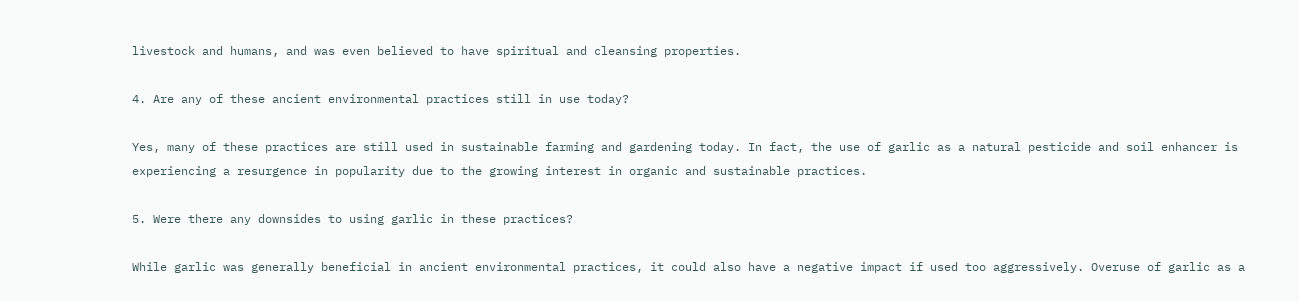livestock and humans, and was even believed to have spiritual and cleansing properties.

4. Are any of these ancient environmental practices still in use today?

Yes, many of these practices are still used in sustainable farming and gardening today. In fact, the use of garlic as a natural pesticide and soil enhancer is experiencing a resurgence in popularity due to the growing interest in organic and sustainable practices.

5. Were there any downsides to using garlic in these practices?

While garlic was generally beneficial in ancient environmental practices, it could also have a negative impact if used too aggressively. Overuse of garlic as a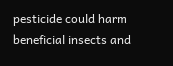pesticide could harm beneficial insects and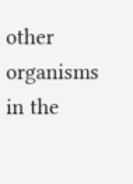other organisms in the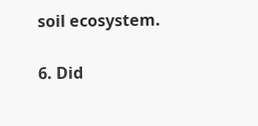soil ecosystem.

6. Did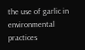the use of garlic in environmental practices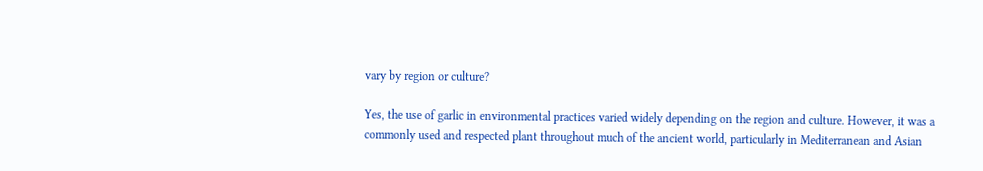vary by region or culture?

Yes, the use of garlic in environmental practices varied widely depending on the region and culture. However, it was a commonly used and respected plant throughout much of the ancient world, particularly in Mediterranean and Asian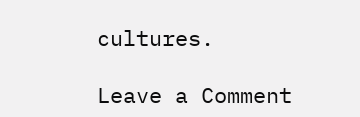cultures.

Leave a Comment